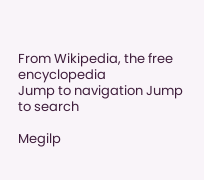From Wikipedia, the free encyclopedia
Jump to navigation Jump to search

Megilp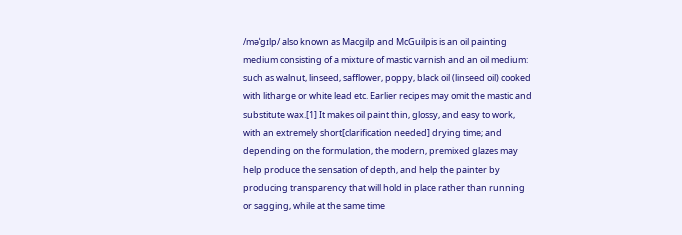/məˈɡɪlp/ also known as Macgilp and McGuilpis is an oil painting medium consisting of a mixture of mastic varnish and an oil medium: such as walnut, linseed, safflower, poppy, black oil (linseed oil) cooked with litharge or white lead etc. Earlier recipes may omit the mastic and substitute wax.[1] It makes oil paint thin, glossy, and easy to work, with an extremely short[clarification needed] drying time; and depending on the formulation, the modern, premixed glazes may help produce the sensation of depth, and help the painter by producing transparency that will hold in place rather than running or sagging, while at the same time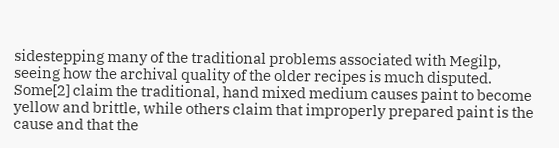sidestepping many of the traditional problems associated with Megilp, seeing how the archival quality of the older recipes is much disputed. Some[2] claim the traditional, hand mixed medium causes paint to become yellow and brittle, while others claim that improperly prepared paint is the cause and that the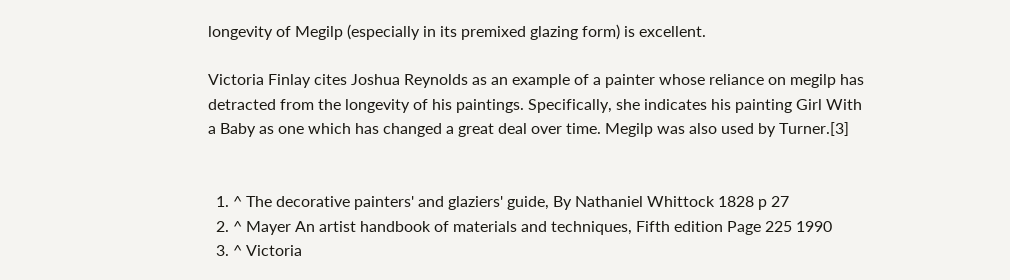longevity of Megilp (especially in its premixed glazing form) is excellent.

Victoria Finlay cites Joshua Reynolds as an example of a painter whose reliance on megilp has detracted from the longevity of his paintings. Specifically, she indicates his painting Girl With a Baby as one which has changed a great deal over time. Megilp was also used by Turner.[3]


  1. ^ The decorative painters' and glaziers' guide, By Nathaniel Whittock 1828 p 27
  2. ^ Mayer An artist handbook of materials and techniques, Fifth edition Page 225 1990
  3. ^ Victoria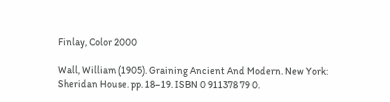Finlay, Color 2000

Wall, William (1905). Graining Ancient And Modern. New York: Sheridan House. pp. 18–19. ISBN 0 911378 79 0.